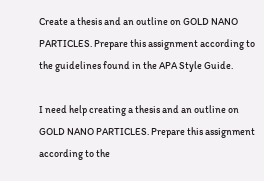Create a thesis and an outline on GOLD NANO PARTICLES. Prepare this assignment according to the guidelines found in the APA Style Guide.

I need help creating a thesis and an outline on GOLD NANO PARTICLES. Prepare this assignment according to the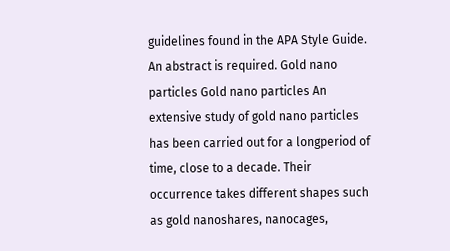guidelines found in the APA Style Guide. An abstract is required. Gold nano particles Gold nano particles An extensive study of gold nano particles has been carried out for a longperiod of time, close to a decade. Their occurrence takes different shapes such as gold nanoshares, nanocages,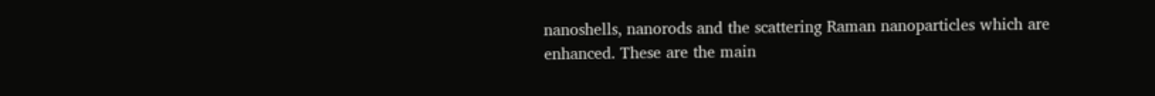nanoshells, nanorods and the scattering Raman nanoparticles which are enhanced. These are the main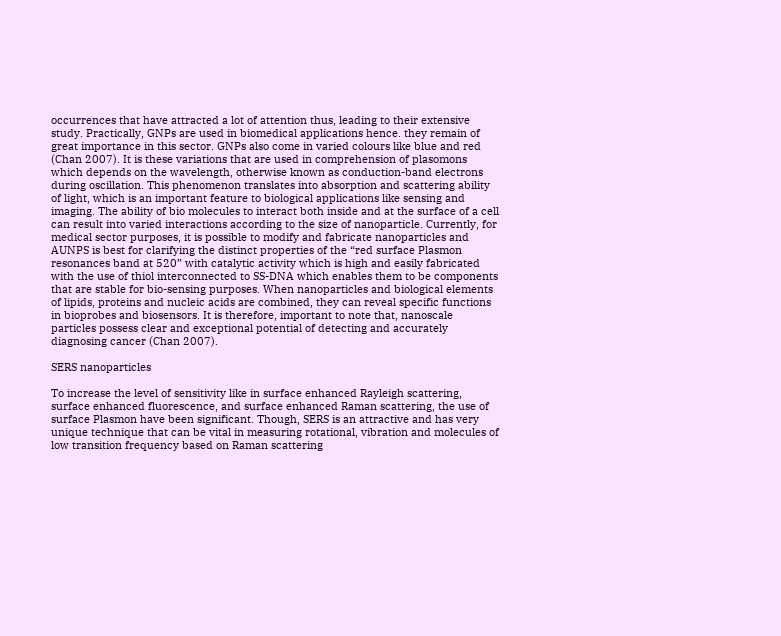occurrences that have attracted a lot of attention thus, leading to their extensive study. Practically, GNPs are used in biomedical applications hence. they remain of great importance in this sector. GNPs also come in varied colours like blue and red (Chan 2007). It is these variations that are used in comprehension of plasomons which depends on the wavelength, otherwise known as conduction-band electrons during oscillation. This phenomenon translates into absorption and scattering ability of light, which is an important feature to biological applications like sensing and imaging. The ability of bio molecules to interact both inside and at the surface of a cell can result into varied interactions according to the size of nanoparticle. Currently, for medical sector purposes, it is possible to modify and fabricate nanoparticles and AUNPS is best for clarifying the distinct properties of the “red surface Plasmon resonances band at 520” with catalytic activity which is high and easily fabricated with the use of thiol interconnected to SS-DNA which enables them to be components that are stable for bio-sensing purposes. When nanoparticles and biological elements of lipids, proteins and nucleic acids are combined, they can reveal specific functions in bioprobes and biosensors. It is therefore, important to note that, nanoscale particles possess clear and exceptional potential of detecting and accurately diagnosing cancer (Chan 2007).

SERS nanoparticles

To increase the level of sensitivity like in surface enhanced Rayleigh scattering, surface enhanced fluorescence, and surface enhanced Raman scattering, the use of surface Plasmon have been significant. Though, SERS is an attractive and has very unique technique that can be vital in measuring rotational, vibration and molecules of low transition frequency based on Raman scattering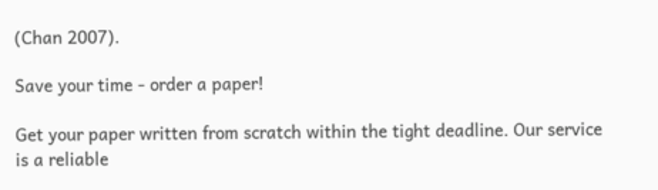(Chan 2007).

Save your time - order a paper!

Get your paper written from scratch within the tight deadline. Our service is a reliable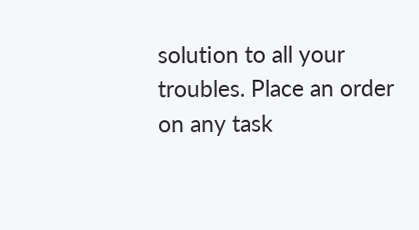solution to all your troubles. Place an order on any task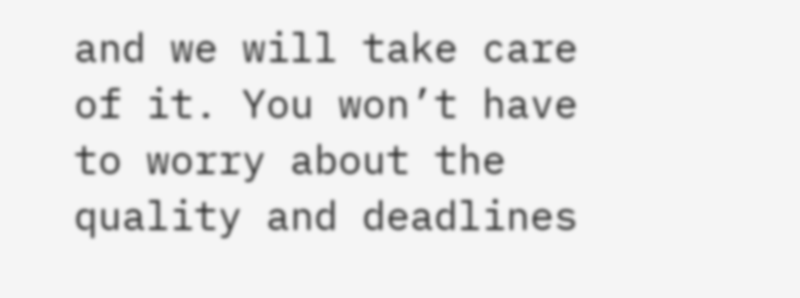and we will take care of it. You won’t have to worry about the quality and deadlines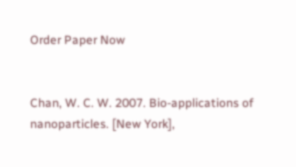Order Paper Now


Chan, W. C. W. 2007. Bio-applications of nanoparticles. [New York],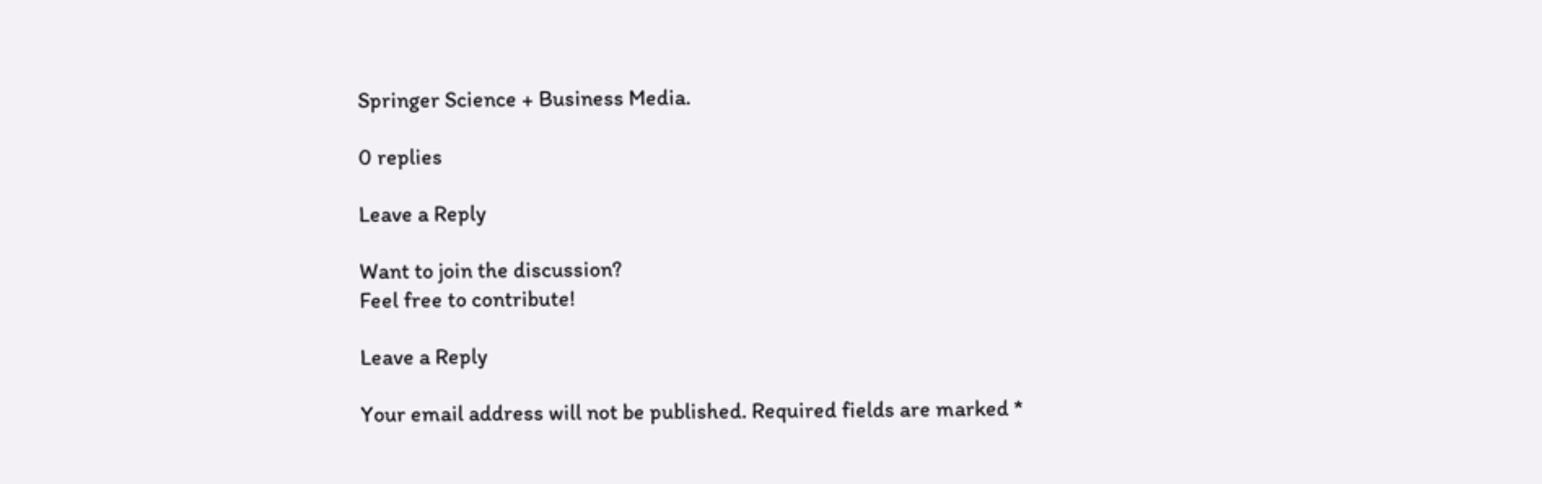Springer Science + Business Media.

0 replies

Leave a Reply

Want to join the discussion?
Feel free to contribute!

Leave a Reply

Your email address will not be published. Required fields are marked *